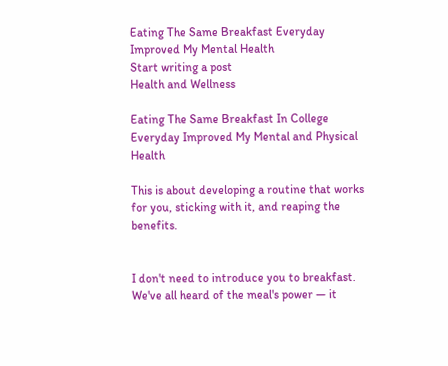Eating The Same Breakfast Everyday Improved My Mental Health
Start writing a post
Health and Wellness

Eating The Same Breakfast In College Everyday Improved My Mental and Physical Health

This is about developing a routine that works for you, sticking with it, and reaping the benefits.


I don't need to introduce you to breakfast. We've all heard of the meal's power — it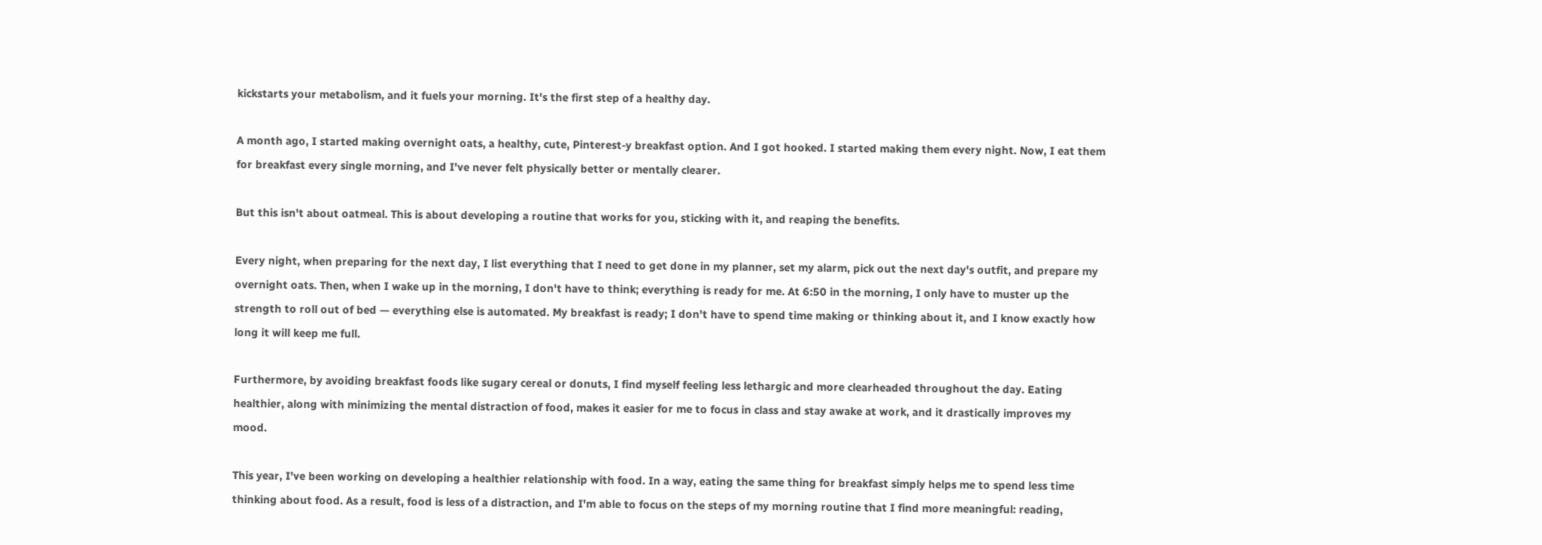kickstarts your metabolism, and it fuels your morning. It's the first step of a healthy day.

A month ago, I started making overnight oats, a healthy, cute, Pinterest-y breakfast option. And I got hooked. I started making them every night. Now, I eat them for breakfast every single morning, and I've never felt physically better or mentally clearer.

But this isn't about oatmeal. This is about developing a routine that works for you, sticking with it, and reaping the benefits.

Every night, when preparing for the next day, I list everything that I need to get done in my planner, set my alarm, pick out the next day's outfit, and prepare my overnight oats. Then, when I wake up in the morning, I don't have to think; everything is ready for me. At 6:50 in the morning, I only have to muster up the strength to roll out of bed — everything else is automated. My breakfast is ready; I don't have to spend time making or thinking about it, and I know exactly how long it will keep me full.

Furthermore, by avoiding breakfast foods like sugary cereal or donuts, I find myself feeling less lethargic and more clearheaded throughout the day. Eating healthier, along with minimizing the mental distraction of food, makes it easier for me to focus in class and stay awake at work, and it drastically improves my mood.

This year, I've been working on developing a healthier relationship with food. In a way, eating the same thing for breakfast simply helps me to spend less time thinking about food. As a result, food is less of a distraction, and I'm able to focus on the steps of my morning routine that I find more meaningful: reading,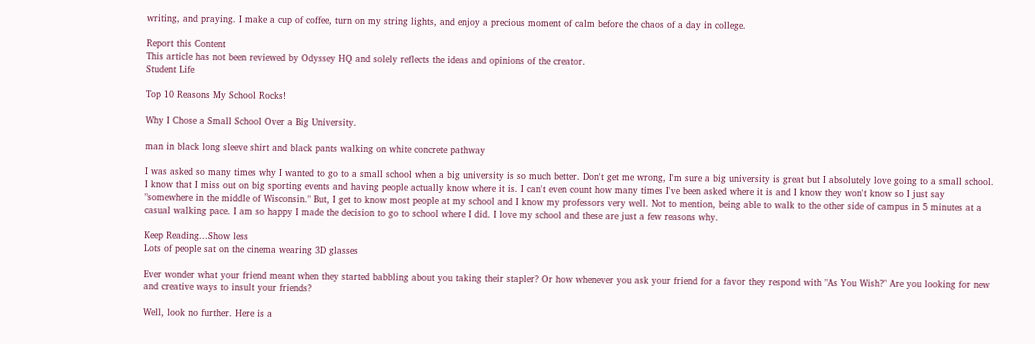writing, and praying. I make a cup of coffee, turn on my string lights, and enjoy a precious moment of calm before the chaos of a day in college.

Report this Content
This article has not been reviewed by Odyssey HQ and solely reflects the ideas and opinions of the creator.
Student Life

Top 10 Reasons My School Rocks!

Why I Chose a Small School Over a Big University.

man in black long sleeve shirt and black pants walking on white concrete pathway

I was asked so many times why I wanted to go to a small school when a big university is so much better. Don't get me wrong, I'm sure a big university is great but I absolutely love going to a small school. I know that I miss out on big sporting events and having people actually know where it is. I can't even count how many times I've been asked where it is and I know they won't know so I just say "somewhere in the middle of Wisconsin." But, I get to know most people at my school and I know my professors very well. Not to mention, being able to walk to the other side of campus in 5 minutes at a casual walking pace. I am so happy I made the decision to go to school where I did. I love my school and these are just a few reasons why.

Keep Reading...Show less
Lots of people sat on the cinema wearing 3D glasses

Ever wonder what your friend meant when they started babbling about you taking their stapler? Or how whenever you ask your friend for a favor they respond with "As You Wish?" Are you looking for new and creative ways to insult your friends?

Well, look no further. Here is a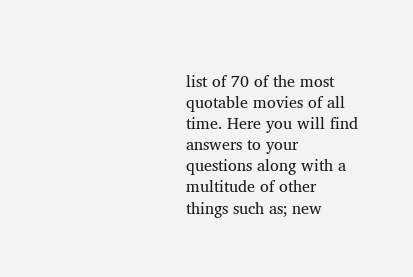list of 70 of the most quotable movies of all time. Here you will find answers to your questions along with a multitude of other things such as; new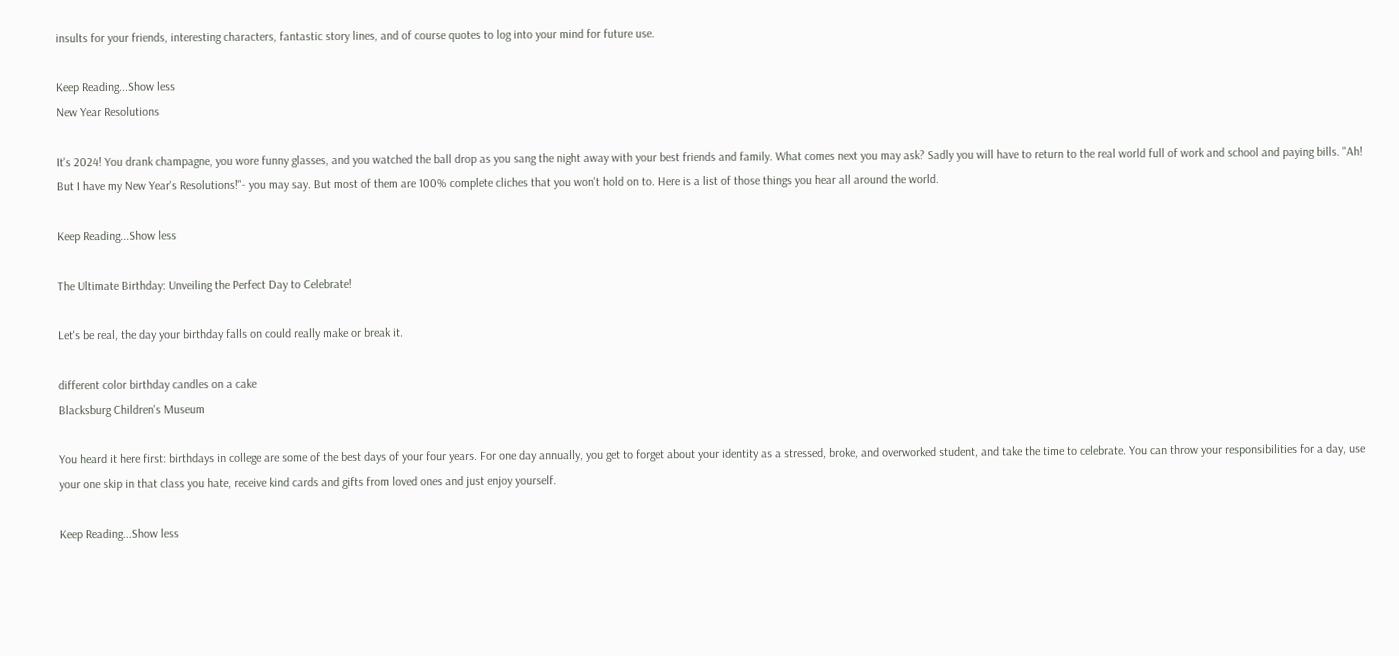insults for your friends, interesting characters, fantastic story lines, and of course quotes to log into your mind for future use.

Keep Reading...Show less
New Year Resolutions

It's 2024! You drank champagne, you wore funny glasses, and you watched the ball drop as you sang the night away with your best friends and family. What comes next you may ask? Sadly you will have to return to the real world full of work and school and paying bills. "Ah! But I have my New Year's Resolutions!"- you may say. But most of them are 100% complete cliches that you won't hold on to. Here is a list of those things you hear all around the world.

Keep Reading...Show less

The Ultimate Birthday: Unveiling the Perfect Day to Celebrate!

Let's be real, the day your birthday falls on could really make or break it.

different color birthday candles on a cake
Blacksburg Children's Museum

You heard it here first: birthdays in college are some of the best days of your four years. For one day annually, you get to forget about your identity as a stressed, broke, and overworked student, and take the time to celebrate. You can throw your responsibilities for a day, use your one skip in that class you hate, receive kind cards and gifts from loved ones and just enjoy yourself.

Keep Reading...Show less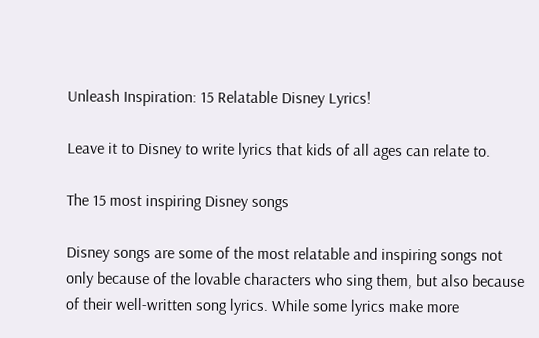Unleash Inspiration: 15 Relatable Disney Lyrics!

Leave it to Disney to write lyrics that kids of all ages can relate to.

The 15 most inspiring Disney songs

Disney songs are some of the most relatable and inspiring songs not only because of the lovable characters who sing them, but also because of their well-written song lyrics. While some lyrics make more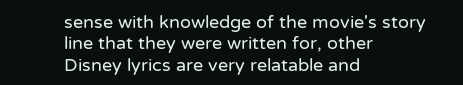sense with knowledge of the movie's story line that they were written for, other Disney lyrics are very relatable and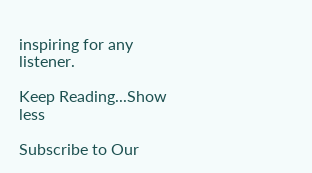inspiring for any listener.

Keep Reading...Show less

Subscribe to Our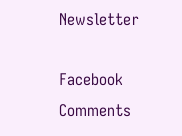Newsletter

Facebook Comments